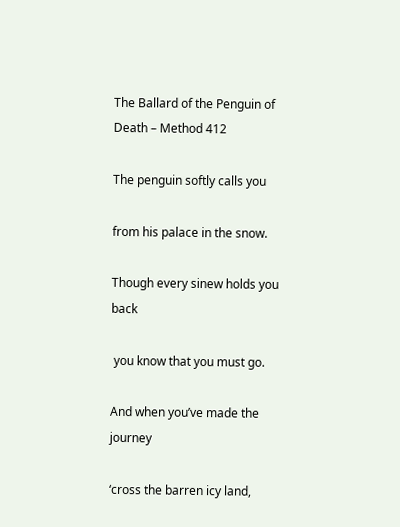The Ballard of the Penguin of Death – Method 412

The penguin softly calls you

from his palace in the snow.

Though every sinew holds you back

 you know that you must go.

And when you’ve made the journey

‘cross the barren icy land,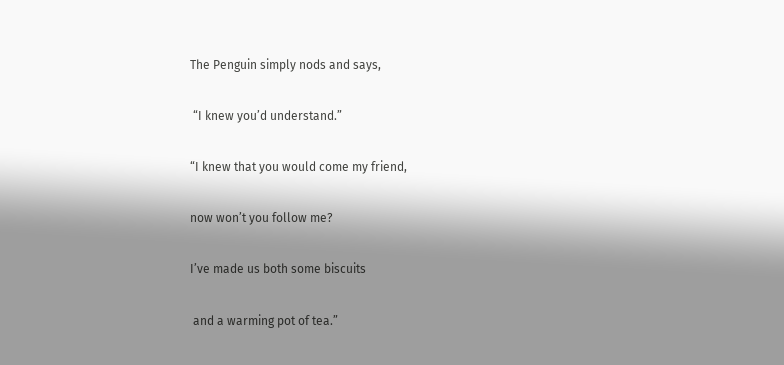The Penguin simply nods and says,

 “I knew you’d understand.”

“I knew that you would come my friend,

now won’t you follow me?

I’ve made us both some biscuits

 and a warming pot of tea.”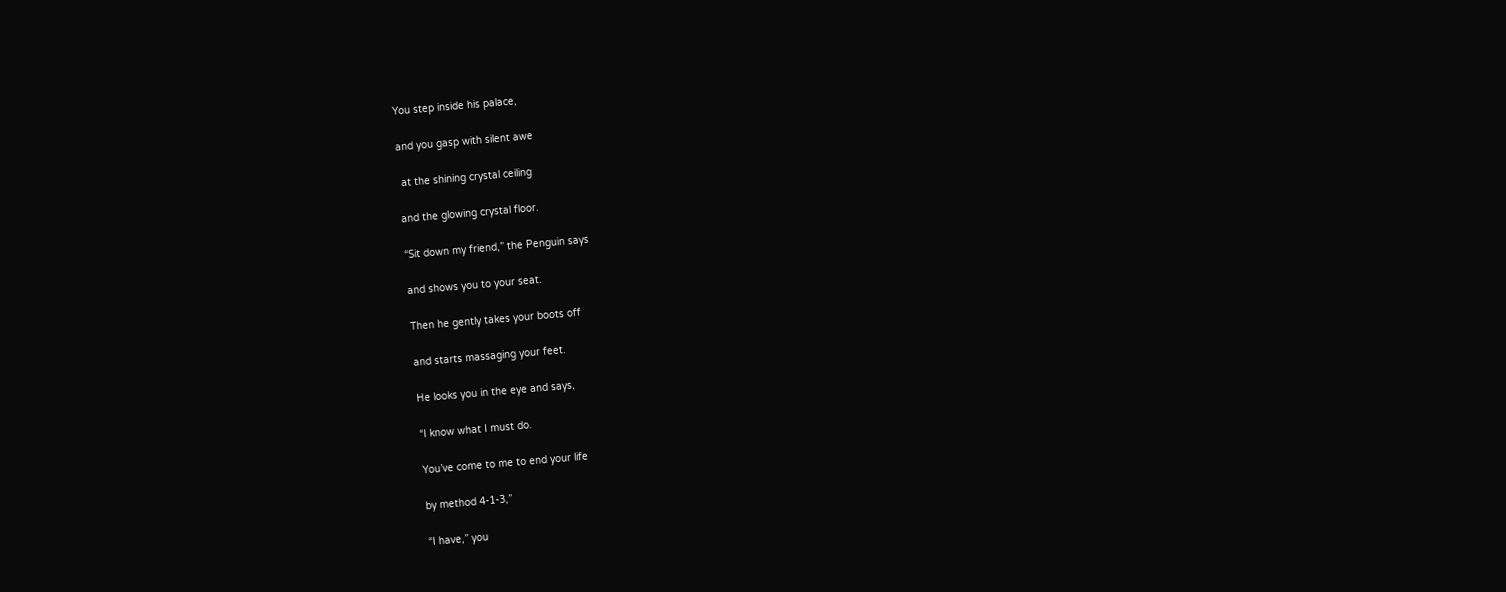You step inside his palace,

and you gasp with silent awe

 at the shining crystal ceiling

and the glowing crystal floor.

“Sit down my friend,” the Penguin says

and shows you to your seat.

Then he gently takes your boots off

and starts massaging your feet.

He looks you in the eye and says,

“I know what I must do.

You’ve come to me to end your life

by method 4-1-3,”

“I have,” you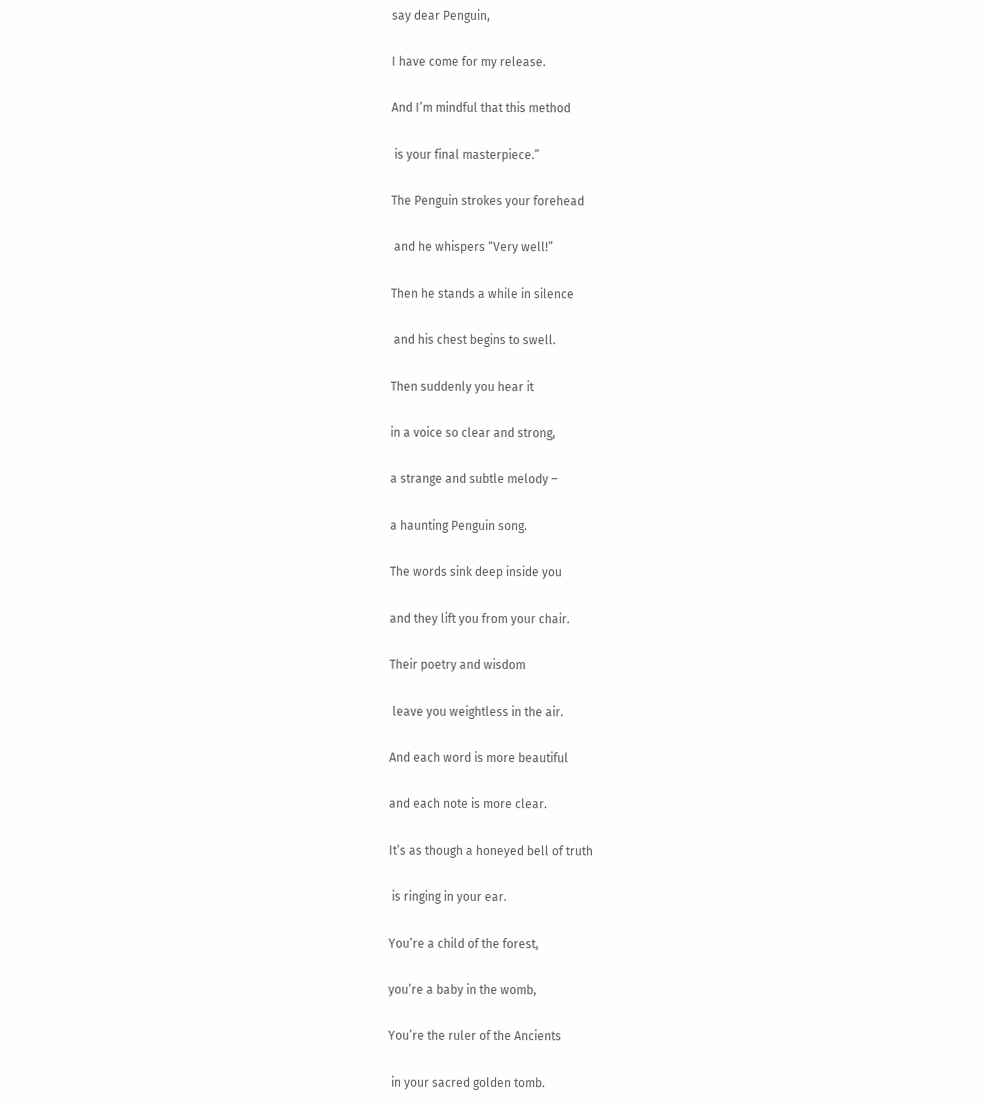say dear Penguin,

I have come for my release.

And I’m mindful that this method

 is your final masterpiece.”

The Penguin strokes your forehead

 and he whispers “Very well!”

Then he stands a while in silence

 and his chest begins to swell.

Then suddenly you hear it

in a voice so clear and strong,

a strange and subtle melody –

a haunting Penguin song.

The words sink deep inside you

and they lift you from your chair.

Their poetry and wisdom

 leave you weightless in the air.

And each word is more beautiful

and each note is more clear.

It’s as though a honeyed bell of truth

 is ringing in your ear.

You’re a child of the forest,

you’re a baby in the womb,

You’re the ruler of the Ancients

 in your sacred golden tomb.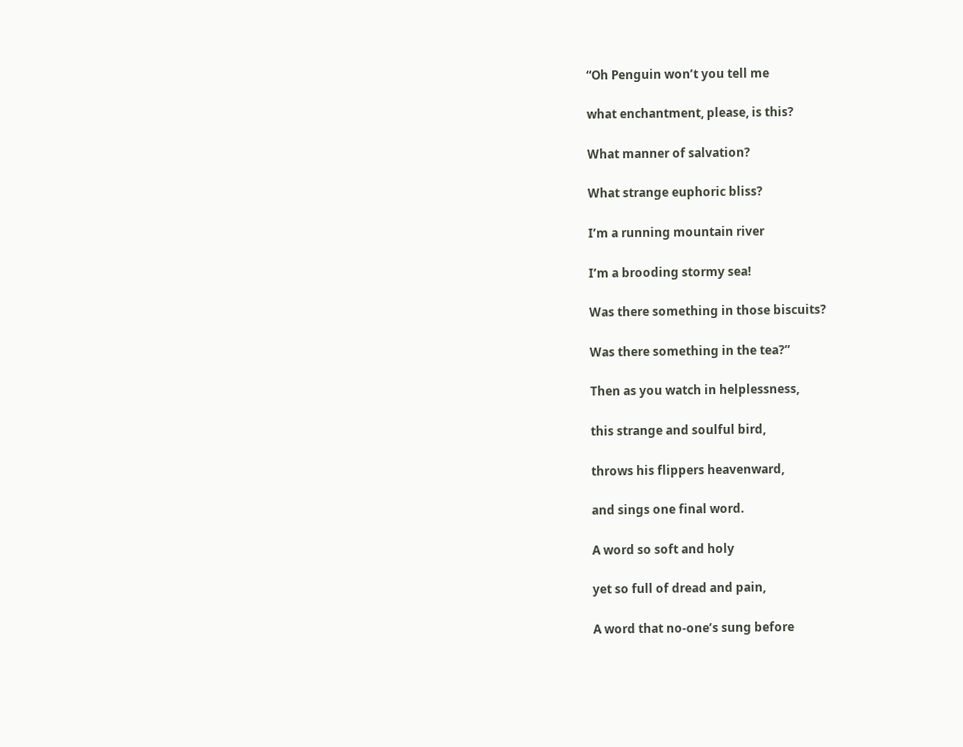“Oh Penguin won’t you tell me

what enchantment, please, is this?

What manner of salvation?

What strange euphoric bliss?

I’m a running mountain river

I’m a brooding stormy sea!

Was there something in those biscuits?

Was there something in the tea?”

Then as you watch in helplessness,

this strange and soulful bird,

throws his flippers heavenward,

and sings one final word.

A word so soft and holy

yet so full of dread and pain,

A word that no-one’s sung before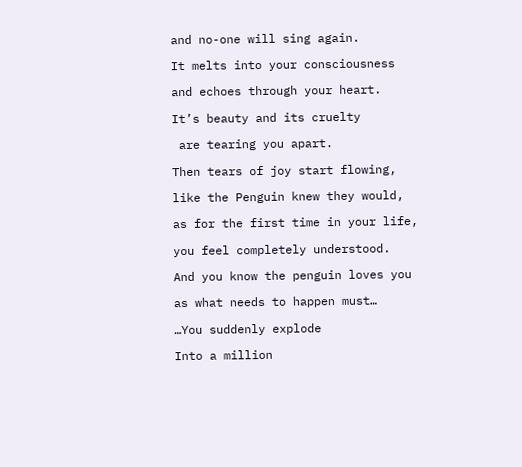and no-one will sing again.

It melts into your consciousness

and echoes through your heart.

It’s beauty and its cruelty

 are tearing you apart.

Then tears of joy start flowing,

like the Penguin knew they would,

as for the first time in your life,

you feel completely understood.

And you know the penguin loves you

as what needs to happen must…

…You suddenly explode

Into a million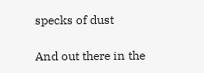specks of dust

And out there in the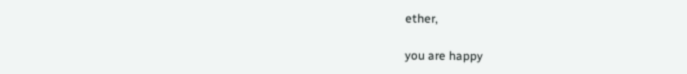ether,

you are happy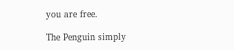you are free.

The Penguin simply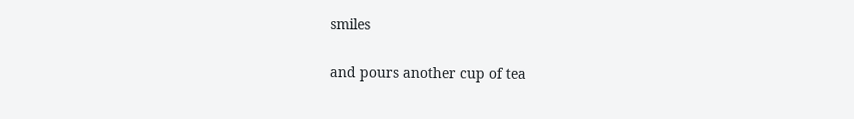smiles

and pours another cup of tea